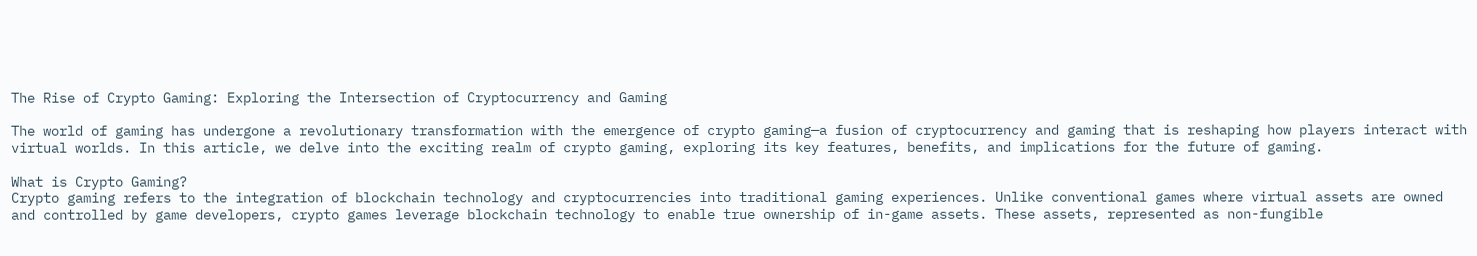The Rise of Crypto Gaming: Exploring the Intersection of Cryptocurrency and Gaming

The world of gaming has undergone a revolutionary transformation with the emergence of crypto gaming—a fusion of cryptocurrency and gaming that is reshaping how players interact with virtual worlds. In this article, we delve into the exciting realm of crypto gaming, exploring its key features, benefits, and implications for the future of gaming.

What is Crypto Gaming?
Crypto gaming refers to the integration of blockchain technology and cryptocurrencies into traditional gaming experiences. Unlike conventional games where virtual assets are owned and controlled by game developers, crypto games leverage blockchain technology to enable true ownership of in-game assets. These assets, represented as non-fungible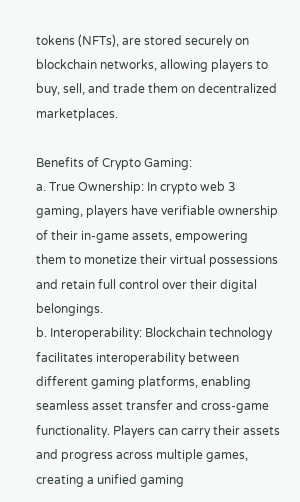tokens (NFTs), are stored securely on blockchain networks, allowing players to buy, sell, and trade them on decentralized marketplaces.

Benefits of Crypto Gaming:
a. True Ownership: In crypto web 3 gaming, players have verifiable ownership of their in-game assets, empowering them to monetize their virtual possessions and retain full control over their digital belongings.
b. Interoperability: Blockchain technology facilitates interoperability between different gaming platforms, enabling seamless asset transfer and cross-game functionality. Players can carry their assets and progress across multiple games, creating a unified gaming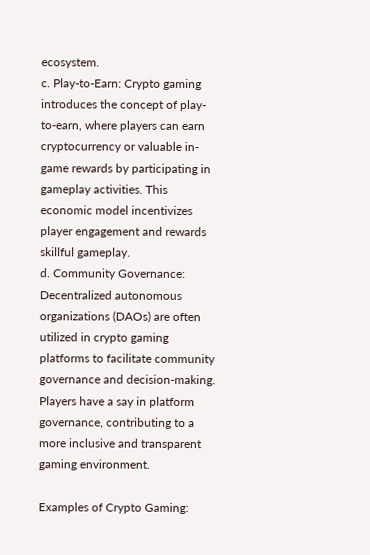ecosystem.
c. Play-to-Earn: Crypto gaming introduces the concept of play-to-earn, where players can earn cryptocurrency or valuable in-game rewards by participating in gameplay activities. This economic model incentivizes player engagement and rewards skillful gameplay.
d. Community Governance: Decentralized autonomous organizations (DAOs) are often utilized in crypto gaming platforms to facilitate community governance and decision-making. Players have a say in platform governance, contributing to a more inclusive and transparent gaming environment.

Examples of Crypto Gaming: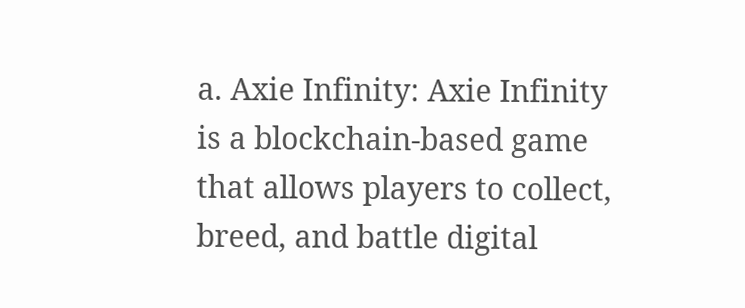a. Axie Infinity: Axie Infinity is a blockchain-based game that allows players to collect, breed, and battle digital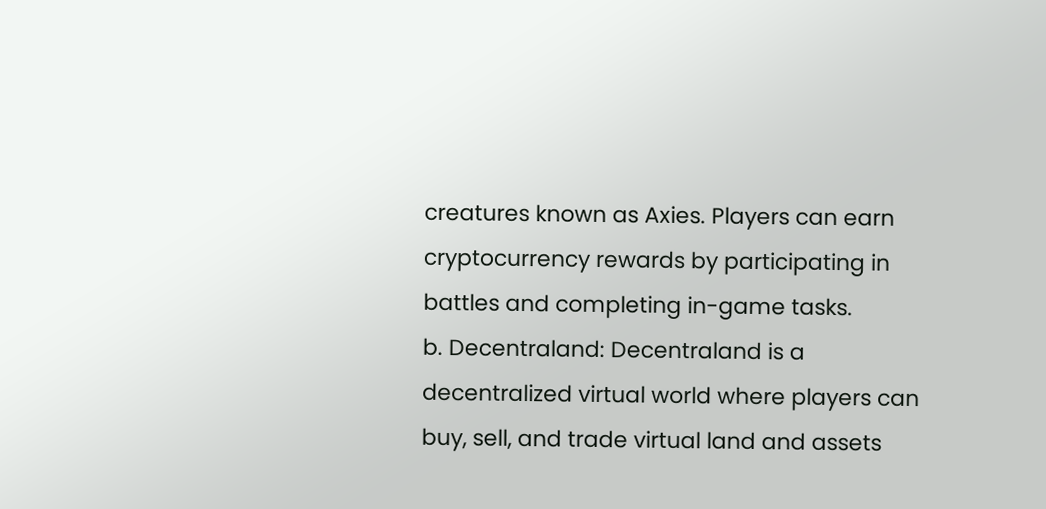creatures known as Axies. Players can earn cryptocurrency rewards by participating in battles and completing in-game tasks.
b. Decentraland: Decentraland is a decentralized virtual world where players can buy, sell, and trade virtual land and assets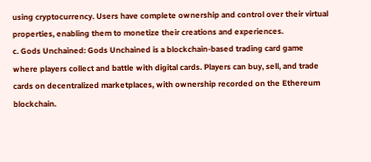using cryptocurrency. Users have complete ownership and control over their virtual properties, enabling them to monetize their creations and experiences.
c. Gods Unchained: Gods Unchained is a blockchain-based trading card game where players collect and battle with digital cards. Players can buy, sell, and trade cards on decentralized marketplaces, with ownership recorded on the Ethereum blockchain.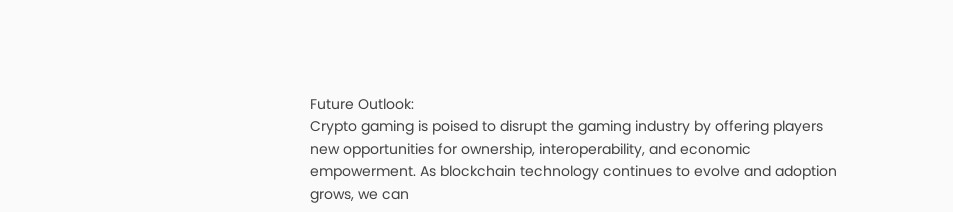Future Outlook:
Crypto gaming is poised to disrupt the gaming industry by offering players new opportunities for ownership, interoperability, and economic empowerment. As blockchain technology continues to evolve and adoption grows, we can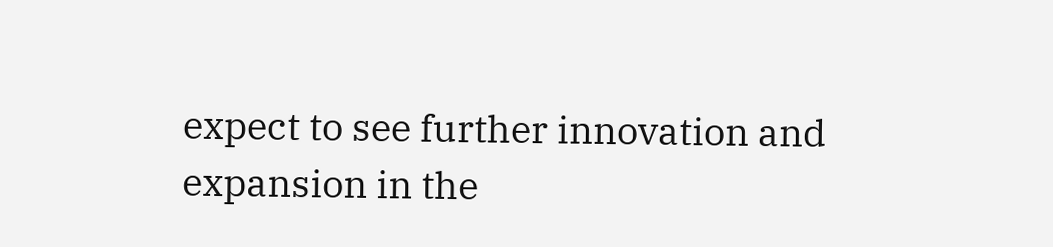expect to see further innovation and expansion in the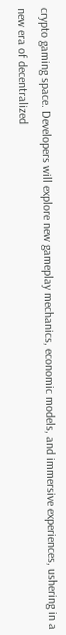crypto gaming space. Developers will explore new gameplay mechanics, economic models, and immersive experiences, ushering in a new era of decentralized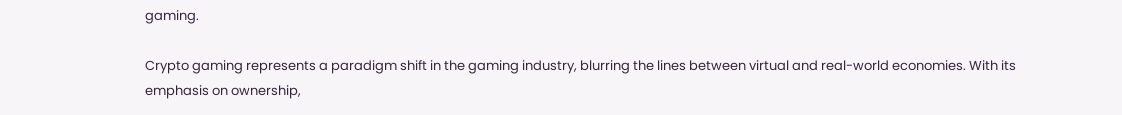gaming.

Crypto gaming represents a paradigm shift in the gaming industry, blurring the lines between virtual and real-world economies. With its emphasis on ownership,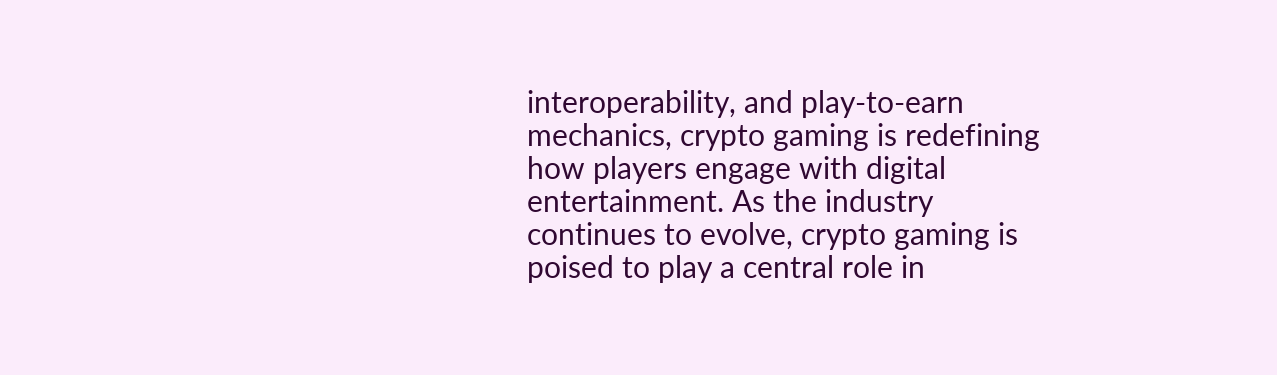interoperability, and play-to-earn mechanics, crypto gaming is redefining how players engage with digital entertainment. As the industry continues to evolve, crypto gaming is poised to play a central role in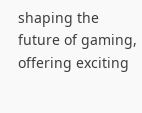shaping the future of gaming, offering exciting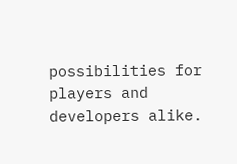possibilities for players and developers alike.